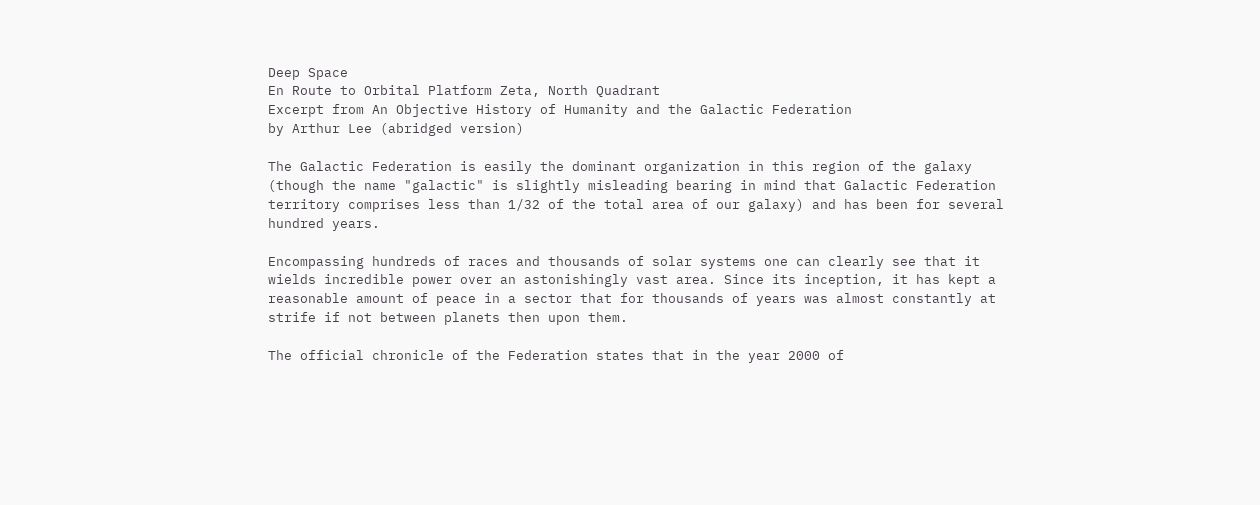Deep Space
En Route to Orbital Platform Zeta, North Quadrant
Excerpt from An Objective History of Humanity and the Galactic Federation
by Arthur Lee (abridged version)

The Galactic Federation is easily the dominant organization in this region of the galaxy (though the name "galactic" is slightly misleading bearing in mind that Galactic Federation territory comprises less than 1/32 of the total area of our galaxy) and has been for several hundred years.

Encompassing hundreds of races and thousands of solar systems one can clearly see that it wields incredible power over an astonishingly vast area. Since its inception, it has kept a reasonable amount of peace in a sector that for thousands of years was almost constantly at strife if not between planets then upon them.

The official chronicle of the Federation states that in the year 2000 of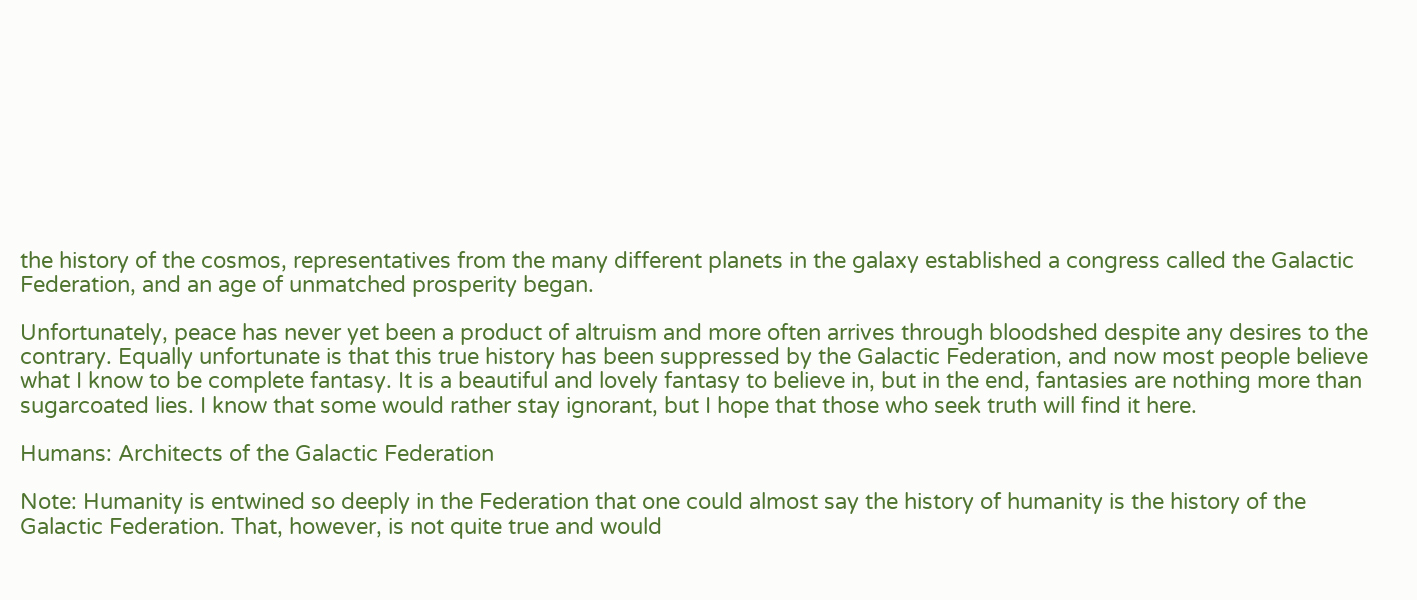the history of the cosmos, representatives from the many different planets in the galaxy established a congress called the Galactic Federation, and an age of unmatched prosperity began.

Unfortunately, peace has never yet been a product of altruism and more often arrives through bloodshed despite any desires to the contrary. Equally unfortunate is that this true history has been suppressed by the Galactic Federation, and now most people believe what I know to be complete fantasy. It is a beautiful and lovely fantasy to believe in, but in the end, fantasies are nothing more than sugarcoated lies. I know that some would rather stay ignorant, but I hope that those who seek truth will find it here.

Humans: Architects of the Galactic Federation

Note: Humanity is entwined so deeply in the Federation that one could almost say the history of humanity is the history of the Galactic Federation. That, however, is not quite true and would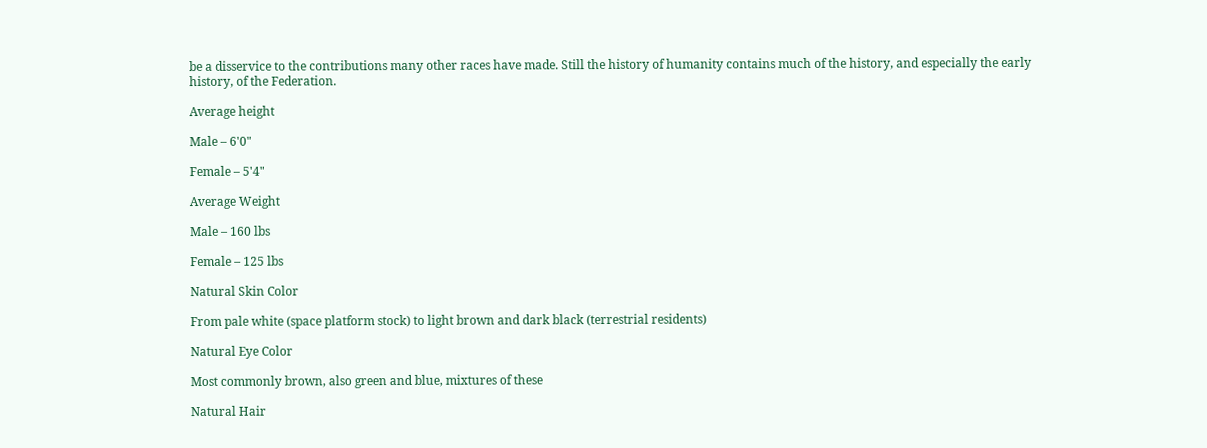be a disservice to the contributions many other races have made. Still the history of humanity contains much of the history, and especially the early history, of the Federation.

Average height

Male – 6'0"

Female – 5'4"

Average Weight

Male – 160 lbs

Female – 125 lbs

Natural Skin Color

From pale white (space platform stock) to light brown and dark black (terrestrial residents)

Natural Eye Color

Most commonly brown, also green and blue, mixtures of these

Natural Hair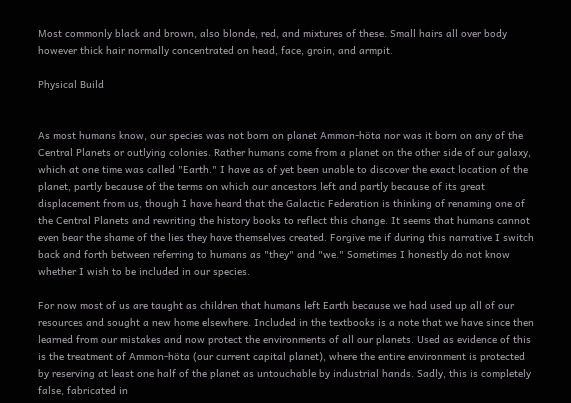Most commonly black and brown, also blonde, red, and mixtures of these. Small hairs all over body however thick hair normally concentrated on head, face, groin, and armpit.

Physical Build


As most humans know, our species was not born on planet Ammon-höta nor was it born on any of the Central Planets or outlying colonies. Rather humans come from a planet on the other side of our galaxy, which at one time was called "Earth." I have as of yet been unable to discover the exact location of the planet, partly because of the terms on which our ancestors left and partly because of its great displacement from us, though I have heard that the Galactic Federation is thinking of renaming one of the Central Planets and rewriting the history books to reflect this change. It seems that humans cannot even bear the shame of the lies they have themselves created. Forgive me if during this narrative I switch back and forth between referring to humans as "they" and "we." Sometimes I honestly do not know whether I wish to be included in our species.

For now most of us are taught as children that humans left Earth because we had used up all of our resources and sought a new home elsewhere. Included in the textbooks is a note that we have since then learned from our mistakes and now protect the environments of all our planets. Used as evidence of this is the treatment of Ammon-höta (our current capital planet), where the entire environment is protected by reserving at least one half of the planet as untouchable by industrial hands. Sadly, this is completely false, fabricated in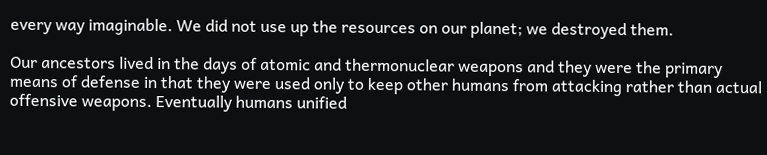every way imaginable. We did not use up the resources on our planet; we destroyed them.

Our ancestors lived in the days of atomic and thermonuclear weapons and they were the primary means of defense in that they were used only to keep other humans from attacking rather than actual offensive weapons. Eventually humans unified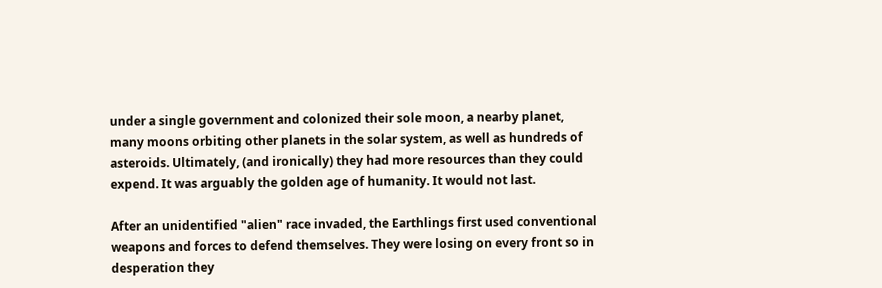under a single government and colonized their sole moon, a nearby planet, many moons orbiting other planets in the solar system, as well as hundreds of asteroids. Ultimately, (and ironically) they had more resources than they could expend. It was arguably the golden age of humanity. It would not last.

After an unidentified "alien" race invaded, the Earthlings first used conventional weapons and forces to defend themselves. They were losing on every front so in desperation they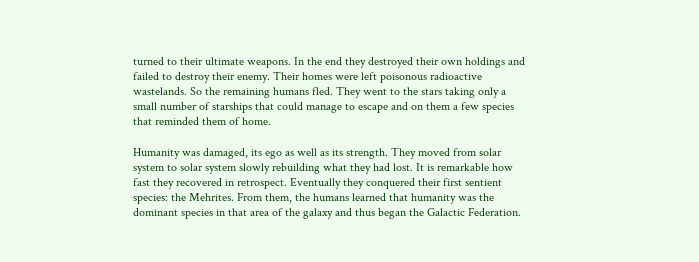turned to their ultimate weapons. In the end they destroyed their own holdings and failed to destroy their enemy. Their homes were left poisonous radioactive wastelands. So the remaining humans fled. They went to the stars taking only a small number of starships that could manage to escape and on them a few species that reminded them of home.

Humanity was damaged, its ego as well as its strength. They moved from solar system to solar system slowly rebuilding what they had lost. It is remarkable how fast they recovered in retrospect. Eventually they conquered their first sentient species: the Mehrites. From them, the humans learned that humanity was the dominant species in that area of the galaxy and thus began the Galactic Federation.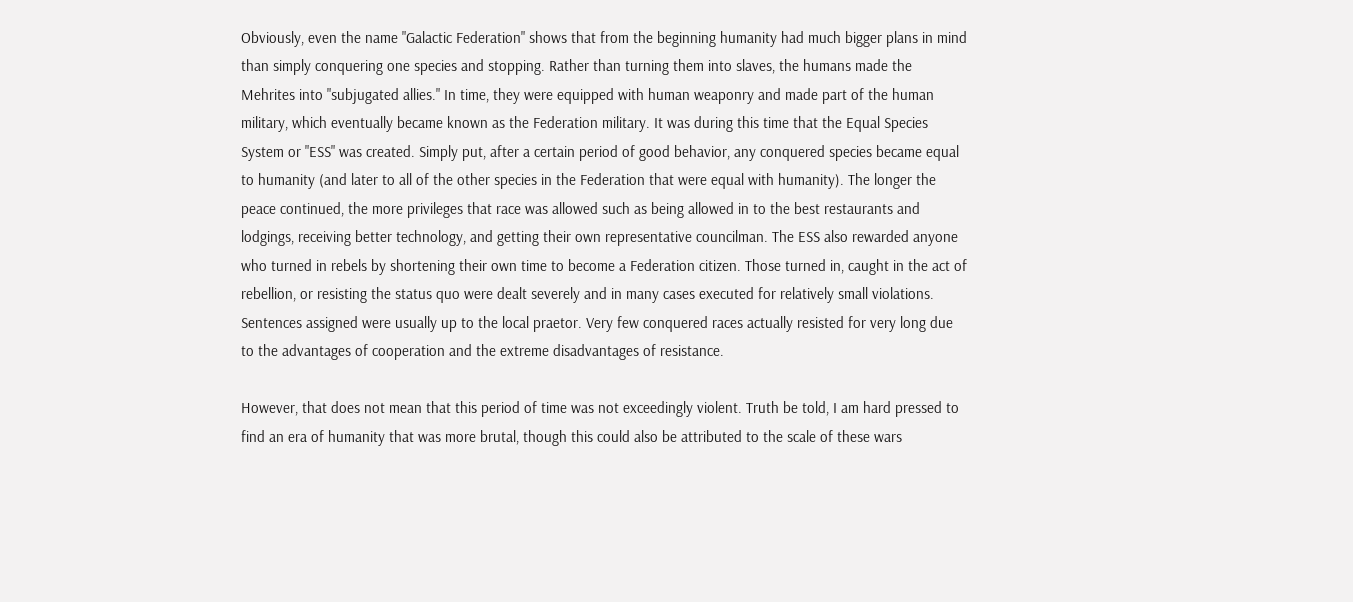Obviously, even the name "Galactic Federation" shows that from the beginning humanity had much bigger plans in mind than simply conquering one species and stopping. Rather than turning them into slaves, the humans made the Mehrites into "subjugated allies." In time, they were equipped with human weaponry and made part of the human military, which eventually became known as the Federation military. It was during this time that the Equal Species System or "ESS" was created. Simply put, after a certain period of good behavior, any conquered species became equal to humanity (and later to all of the other species in the Federation that were equal with humanity). The longer the peace continued, the more privileges that race was allowed such as being allowed in to the best restaurants and lodgings, receiving better technology, and getting their own representative councilman. The ESS also rewarded anyone who turned in rebels by shortening their own time to become a Federation citizen. Those turned in, caught in the act of rebellion, or resisting the status quo were dealt severely and in many cases executed for relatively small violations. Sentences assigned were usually up to the local praetor. Very few conquered races actually resisted for very long due to the advantages of cooperation and the extreme disadvantages of resistance.

However, that does not mean that this period of time was not exceedingly violent. Truth be told, I am hard pressed to find an era of humanity that was more brutal, though this could also be attributed to the scale of these wars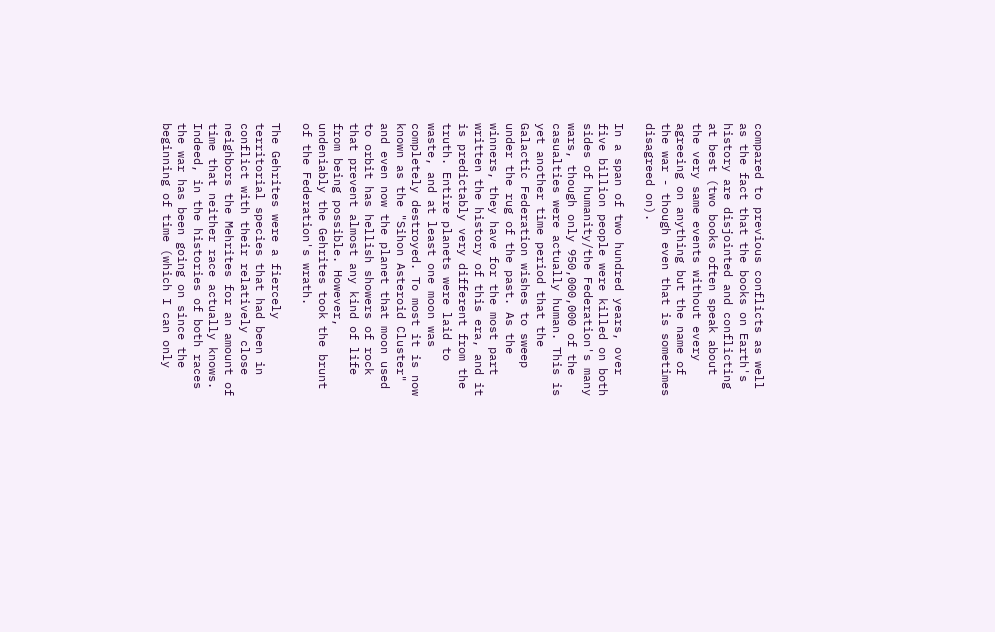compared to previous conflicts as well as the fact that the books on Earth's history are disjointed and conflicting at best (two books often speak about the very same events without every agreeing on anything but the name of the war - though even that is sometimes disagreed on).

In a span of two hundred years, over five billion people were killed on both sides of humanity/the Federation's many wars, though only 950,000,000 of the casualties were actually human. This is yet another time period that the Galactic Federation wishes to sweep under the rug of the past. As the winners, they have for the most part written the history of this era, and it is predictably very different from the truth. Entire planets were laid to waste, and at least one moon was completely destroyed. To most it is now known as the "Sihon Asteroid Cluster" and even now the planet that moon used to orbit has hellish showers of rock that prevent almost any kind of life from being possible. However, undeniably the Gehrites took the brunt of the Federation's wrath.

The Gehrites were a fiercely territorial species that had been in conflict with their relatively close neighbors the Mehrites for an amount of time that neither race actually knows. Indeed, in the histories of both races the war has been going on since the beginning of time (which I can only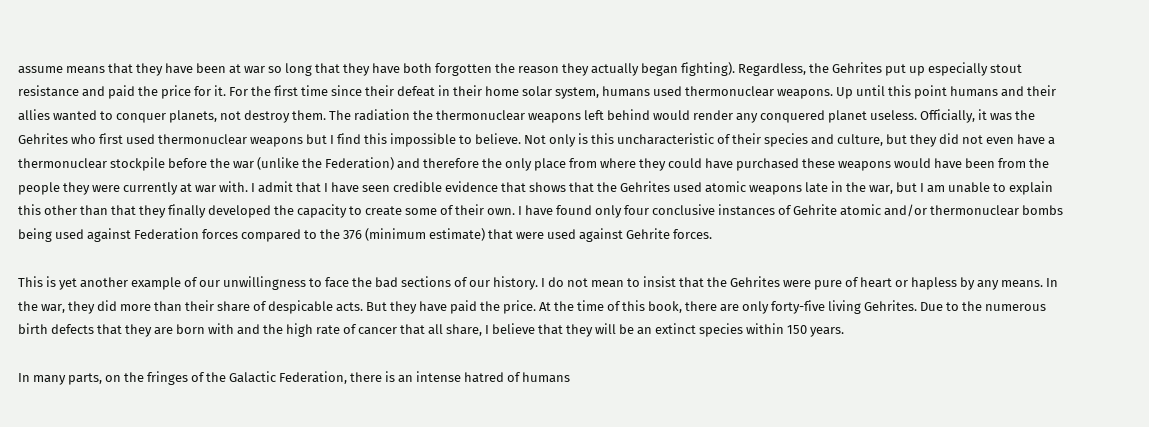assume means that they have been at war so long that they have both forgotten the reason they actually began fighting). Regardless, the Gehrites put up especially stout resistance and paid the price for it. For the first time since their defeat in their home solar system, humans used thermonuclear weapons. Up until this point humans and their allies wanted to conquer planets, not destroy them. The radiation the thermonuclear weapons left behind would render any conquered planet useless. Officially, it was the Gehrites who first used thermonuclear weapons but I find this impossible to believe. Not only is this uncharacteristic of their species and culture, but they did not even have a thermonuclear stockpile before the war (unlike the Federation) and therefore the only place from where they could have purchased these weapons would have been from the people they were currently at war with. I admit that I have seen credible evidence that shows that the Gehrites used atomic weapons late in the war, but I am unable to explain this other than that they finally developed the capacity to create some of their own. I have found only four conclusive instances of Gehrite atomic and/or thermonuclear bombs being used against Federation forces compared to the 376 (minimum estimate) that were used against Gehrite forces.

This is yet another example of our unwillingness to face the bad sections of our history. I do not mean to insist that the Gehrites were pure of heart or hapless by any means. In the war, they did more than their share of despicable acts. But they have paid the price. At the time of this book, there are only forty-five living Gehrites. Due to the numerous birth defects that they are born with and the high rate of cancer that all share, I believe that they will be an extinct species within 150 years.

In many parts, on the fringes of the Galactic Federation, there is an intense hatred of humans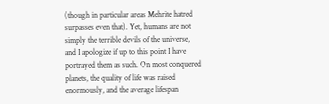(though in particular areas Mehrite hatred surpasses even that). Yet, humans are not simply the terrible devils of the universe, and I apologize if up to this point I have portrayed them as such. On most conquered planets, the quality of life was raised enormously, and the average lifespan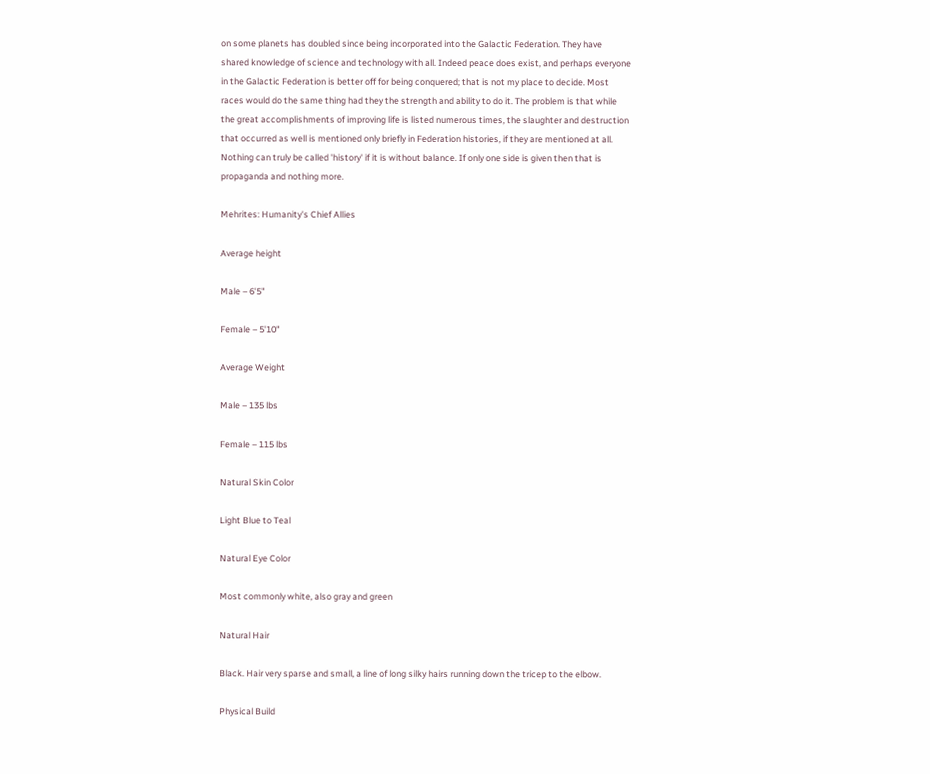on some planets has doubled since being incorporated into the Galactic Federation. They have shared knowledge of science and technology with all. Indeed peace does exist, and perhaps everyone in the Galactic Federation is better off for being conquered; that is not my place to decide. Most races would do the same thing had they the strength and ability to do it. The problem is that while the great accomplishments of improving life is listed numerous times, the slaughter and destruction that occurred as well is mentioned only briefly in Federation histories, if they are mentioned at all. Nothing can truly be called 'history' if it is without balance. If only one side is given then that is propaganda and nothing more.

Mehrites: Humanity's Chief Allies

Average height

Male – 6'5"

Female – 5'10"

Average Weight

Male – 135 lbs

Female – 115 lbs

Natural Skin Color

Light Blue to Teal

Natural Eye Color

Most commonly white, also gray and green

Natural Hair

Black. Hair very sparse and small, a line of long silky hairs running down the tricep to the elbow.

Physical Build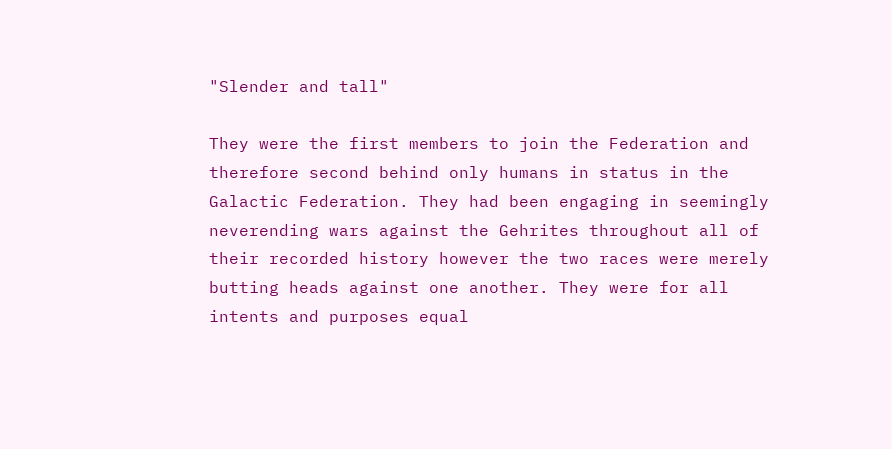"Slender and tall"

They were the first members to join the Federation and therefore second behind only humans in status in the Galactic Federation. They had been engaging in seemingly neverending wars against the Gehrites throughout all of their recorded history however the two races were merely butting heads against one another. They were for all intents and purposes equal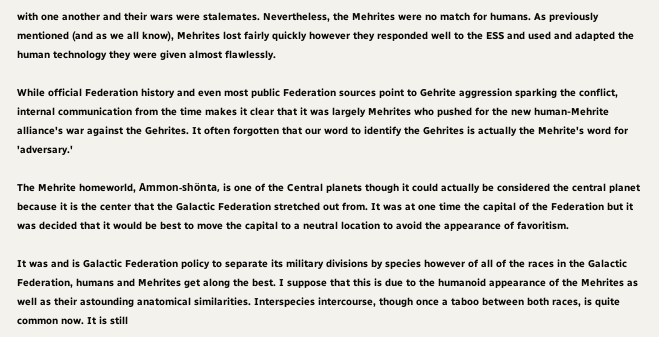with one another and their wars were stalemates. Nevertheless, the Mehrites were no match for humans. As previously mentioned (and as we all know), Mehrites lost fairly quickly however they responded well to the ESS and used and adapted the human technology they were given almost flawlessly.

While official Federation history and even most public Federation sources point to Gehrite aggression sparking the conflict, internal communication from the time makes it clear that it was largely Mehrites who pushed for the new human-Mehrite alliance's war against the Gehrites. It often forgotten that our word to identify the Gehrites is actually the Mehrite's word for 'adversary.'

The Mehrite homeworld, Ammon-shönta, is one of the Central planets though it could actually be considered the central planet because it is the center that the Galactic Federation stretched out from. It was at one time the capital of the Federation but it was decided that it would be best to move the capital to a neutral location to avoid the appearance of favoritism.

It was and is Galactic Federation policy to separate its military divisions by species however of all of the races in the Galactic Federation, humans and Mehrites get along the best. I suppose that this is due to the humanoid appearance of the Mehrites as well as their astounding anatomical similarities. Interspecies intercourse, though once a taboo between both races, is quite common now. It is still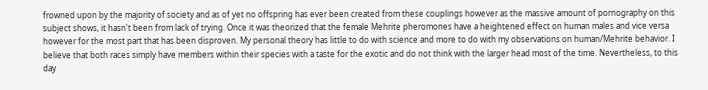frowned upon by the majority of society and as of yet no offspring has ever been created from these couplings however as the massive amount of pornography on this subject shows, it hasn't been from lack of trying. Once it was theorized that the female Mehrite pheromones have a heightened effect on human males and vice versa however for the most part that has been disproven. My personal theory has little to do with science and more to do with my observations on human/Mehrite behavior. I believe that both races simply have members within their species with a taste for the exotic and do not think with the larger head most of the time. Nevertheless, to this day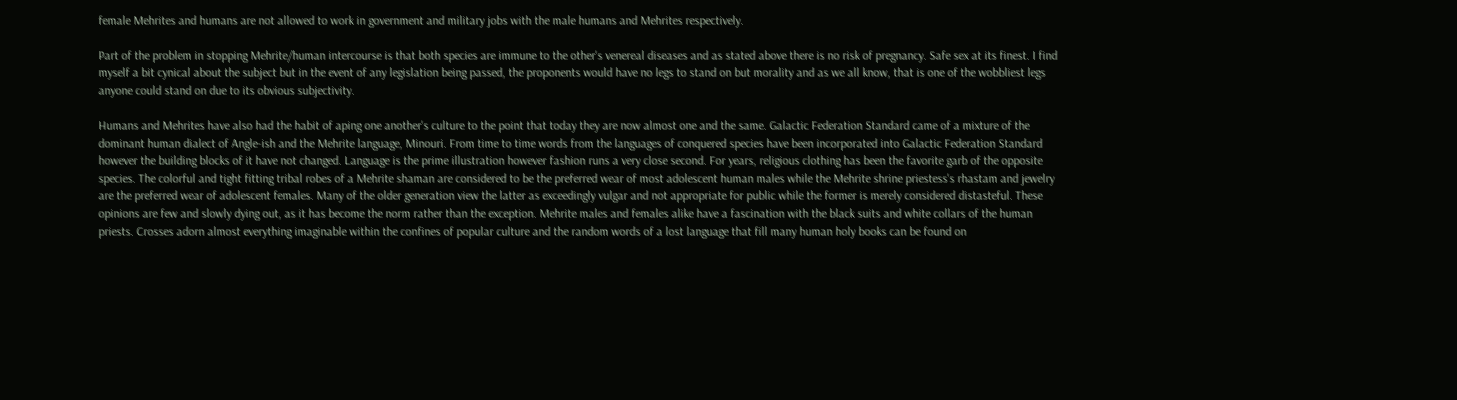female Mehrites and humans are not allowed to work in government and military jobs with the male humans and Mehrites respectively.

Part of the problem in stopping Mehrite/human intercourse is that both species are immune to the other's venereal diseases and as stated above there is no risk of pregnancy. Safe sex at its finest. I find myself a bit cynical about the subject but in the event of any legislation being passed, the proponents would have no legs to stand on but morality and as we all know, that is one of the wobbliest legs anyone could stand on due to its obvious subjectivity.

Humans and Mehrites have also had the habit of aping one another's culture to the point that today they are now almost one and the same. Galactic Federation Standard came of a mixture of the dominant human dialect of Angle-ish and the Mehrite language, Minouri. From time to time words from the languages of conquered species have been incorporated into Galactic Federation Standard however the building blocks of it have not changed. Language is the prime illustration however fashion runs a very close second. For years, religious clothing has been the favorite garb of the opposite species. The colorful and tight fitting tribal robes of a Mehrite shaman are considered to be the preferred wear of most adolescent human males while the Mehrite shrine priestess's rhastam and jewelry are the preferred wear of adolescent females. Many of the older generation view the latter as exceedingly vulgar and not appropriate for public while the former is merely considered distasteful. These opinions are few and slowly dying out, as it has become the norm rather than the exception. Mehrite males and females alike have a fascination with the black suits and white collars of the human priests. Crosses adorn almost everything imaginable within the confines of popular culture and the random words of a lost language that fill many human holy books can be found on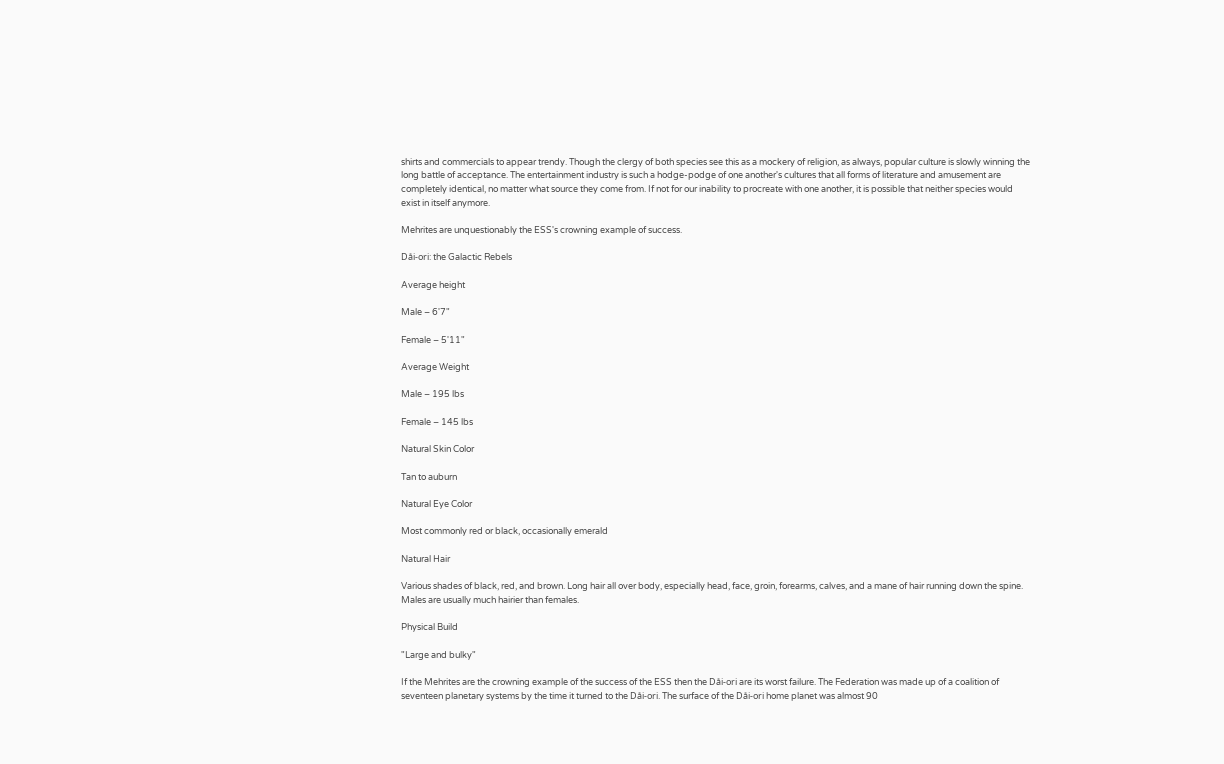shirts and commercials to appear trendy. Though the clergy of both species see this as a mockery of religion, as always, popular culture is slowly winning the long battle of acceptance. The entertainment industry is such a hodge-podge of one another's cultures that all forms of literature and amusement are completely identical, no matter what source they come from. If not for our inability to procreate with one another, it is possible that neither species would exist in itself anymore.

Mehrites are unquestionably the ESS's crowning example of success.

Dåi-ori: the Galactic Rebels

Average height

Male – 6'7"

Female – 5'11"

Average Weight

Male – 195 lbs

Female – 145 lbs

Natural Skin Color

Tan to auburn

Natural Eye Color

Most commonly red or black, occasionally emerald

Natural Hair

Various shades of black, red, and brown. Long hair all over body, especially head, face, groin, forearms, calves, and a mane of hair running down the spine. Males are usually much hairier than females.

Physical Build

"Large and bulky"

If the Mehrites are the crowning example of the success of the ESS then the Dåi-ori are its worst failure. The Federation was made up of a coalition of seventeen planetary systems by the time it turned to the Dåi-ori. The surface of the Dåi-ori home planet was almost 90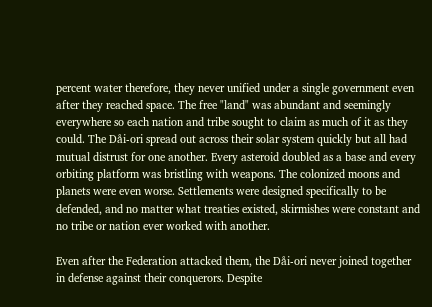percent water therefore, they never unified under a single government even after they reached space. The free "land" was abundant and seemingly everywhere so each nation and tribe sought to claim as much of it as they could. The Dåi-ori spread out across their solar system quickly but all had mutual distrust for one another. Every asteroid doubled as a base and every orbiting platform was bristling with weapons. The colonized moons and planets were even worse. Settlements were designed specifically to be defended, and no matter what treaties existed, skirmishes were constant and no tribe or nation ever worked with another.

Even after the Federation attacked them, the Dåi-ori never joined together in defense against their conquerors. Despite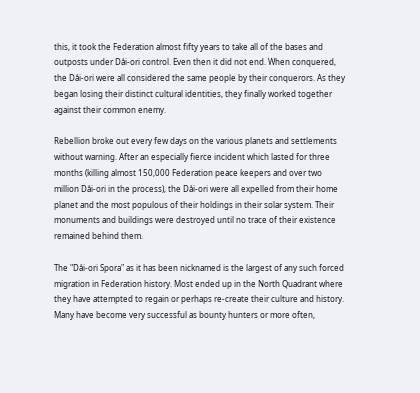this, it took the Federation almost fifty years to take all of the bases and outposts under Dåi-ori control. Even then it did not end. When conquered, the Dåi-ori were all considered the same people by their conquerors. As they began losing their distinct cultural identities, they finally worked together against their common enemy.

Rebellion broke out every few days on the various planets and settlements without warning. After an especially fierce incident which lasted for three months (killing almost 150,000 Federation peace keepers and over two million Dåi-ori in the process), the Dåi-ori were all expelled from their home planet and the most populous of their holdings in their solar system. Their monuments and buildings were destroyed until no trace of their existence remained behind them.

The "Dåi-ori Spora" as it has been nicknamed is the largest of any such forced migration in Federation history. Most ended up in the North Quadrant where they have attempted to regain or perhaps re-create their culture and history. Many have become very successful as bounty hunters or more often,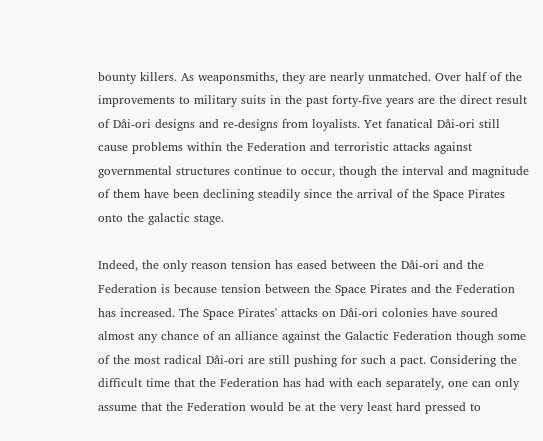bounty killers. As weaponsmiths, they are nearly unmatched. Over half of the improvements to military suits in the past forty-five years are the direct result of Dåi-ori designs and re-designs from loyalists. Yet fanatical Dåi-ori still cause problems within the Federation and terroristic attacks against governmental structures continue to occur, though the interval and magnitude of them have been declining steadily since the arrival of the Space Pirates onto the galactic stage.

Indeed, the only reason tension has eased between the Dåi-ori and the Federation is because tension between the Space Pirates and the Federation has increased. The Space Pirates' attacks on Dåi-ori colonies have soured almost any chance of an alliance against the Galactic Federation though some of the most radical Dåi-ori are still pushing for such a pact. Considering the difficult time that the Federation has had with each separately, one can only assume that the Federation would be at the very least hard pressed to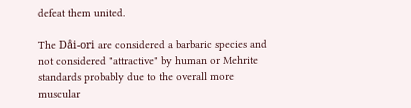defeat them united.

The Dåi-ori are considered a barbaric species and not considered "attractive" by human or Mehrite standards probably due to the overall more muscular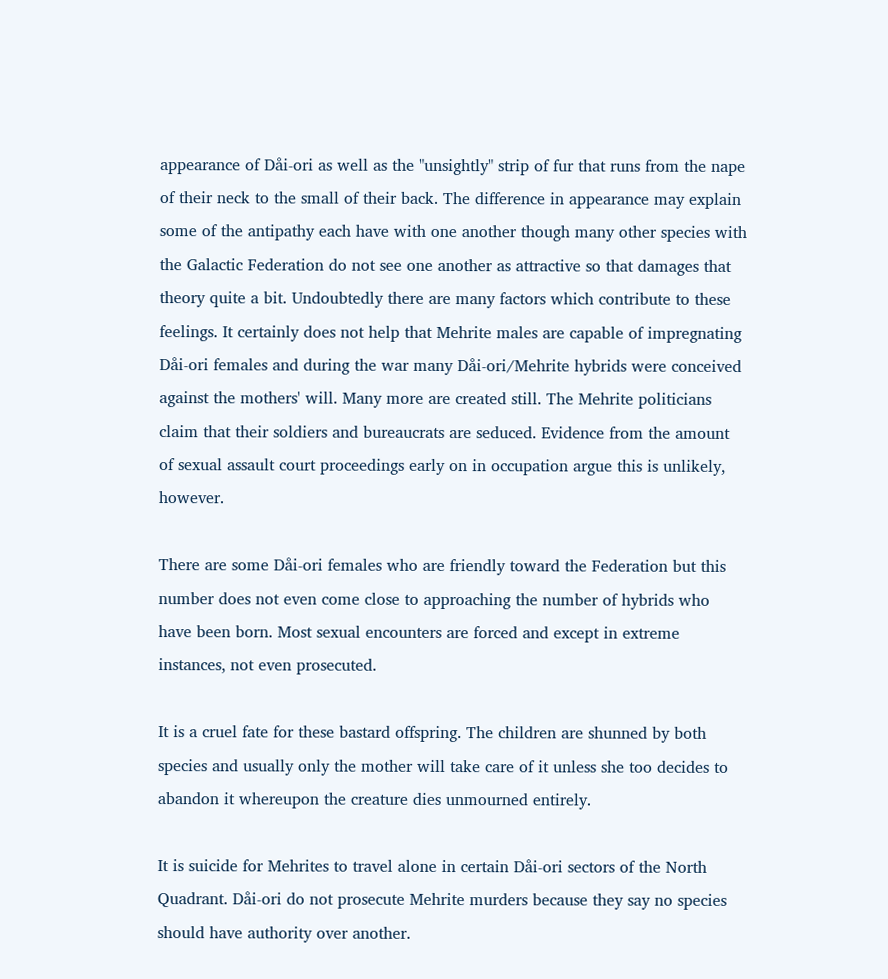appearance of Dåi-ori as well as the "unsightly" strip of fur that runs from the nape of their neck to the small of their back. The difference in appearance may explain some of the antipathy each have with one another though many other species with the Galactic Federation do not see one another as attractive so that damages that theory quite a bit. Undoubtedly there are many factors which contribute to these feelings. It certainly does not help that Mehrite males are capable of impregnating Dåi-ori females and during the war many Dåi-ori/Mehrite hybrids were conceived against the mothers' will. Many more are created still. The Mehrite politicians claim that their soldiers and bureaucrats are seduced. Evidence from the amount of sexual assault court proceedings early on in occupation argue this is unlikely, however.

There are some Dåi-ori females who are friendly toward the Federation but this number does not even come close to approaching the number of hybrids who have been born. Most sexual encounters are forced and except in extreme instances, not even prosecuted.

It is a cruel fate for these bastard offspring. The children are shunned by both species and usually only the mother will take care of it unless she too decides to abandon it whereupon the creature dies unmourned entirely.

It is suicide for Mehrites to travel alone in certain Dåi-ori sectors of the North Quadrant. Dåi-ori do not prosecute Mehrite murders because they say no species should have authority over another.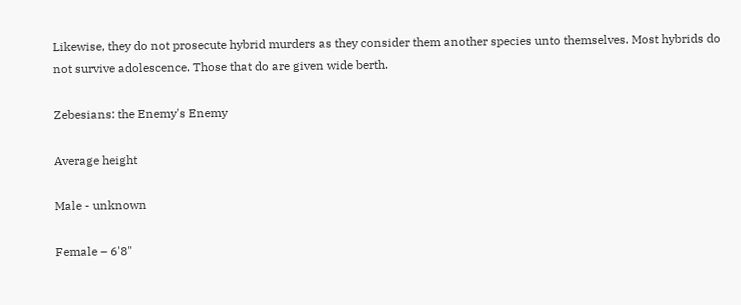Likewise, they do not prosecute hybrid murders as they consider them another species unto themselves. Most hybrids do not survive adolescence. Those that do are given wide berth.

Zebesians: the Enemy's Enemy

Average height

Male - unknown

Female – 6'8"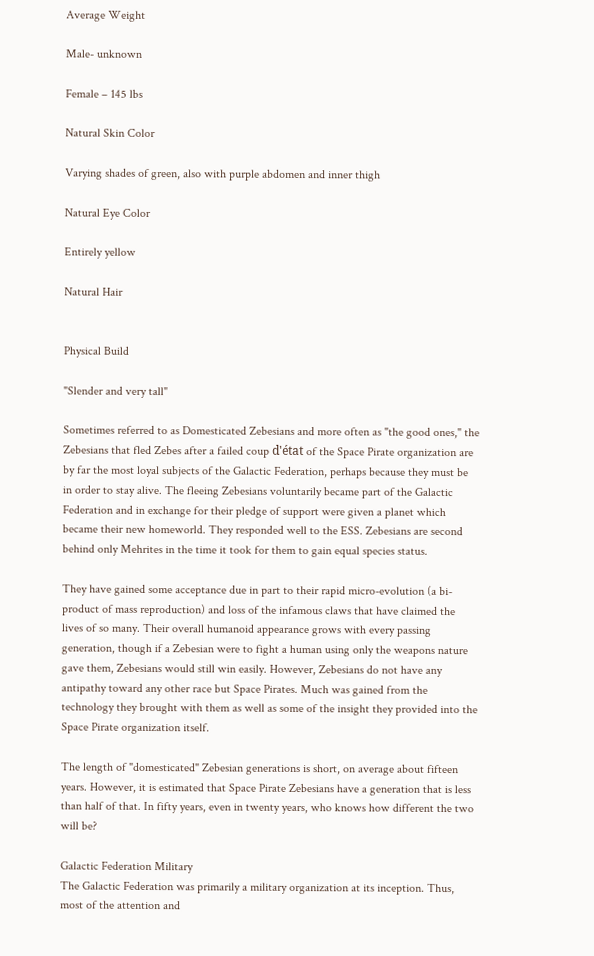Average Weight

Male- unknown

Female – 145 lbs

Natural Skin Color

Varying shades of green, also with purple abdomen and inner thigh

Natural Eye Color

Entirely yellow

Natural Hair


Physical Build

"Slender and very tall"

Sometimes referred to as Domesticated Zebesians and more often as "the good ones," the Zebesians that fled Zebes after a failed coup d'état of the Space Pirate organization are by far the most loyal subjects of the Galactic Federation, perhaps because they must be in order to stay alive. The fleeing Zebesians voluntarily became part of the Galactic Federation and in exchange for their pledge of support were given a planet which became their new homeworld. They responded well to the ESS. Zebesians are second behind only Mehrites in the time it took for them to gain equal species status.

They have gained some acceptance due in part to their rapid micro-evolution (a bi-product of mass reproduction) and loss of the infamous claws that have claimed the lives of so many. Their overall humanoid appearance grows with every passing generation, though if a Zebesian were to fight a human using only the weapons nature gave them, Zebesians would still win easily. However, Zebesians do not have any antipathy toward any other race but Space Pirates. Much was gained from the technology they brought with them as well as some of the insight they provided into the Space Pirate organization itself.

The length of "domesticated" Zebesian generations is short, on average about fifteen years. However, it is estimated that Space Pirate Zebesians have a generation that is less than half of that. In fifty years, even in twenty years, who knows how different the two will be?

Galactic Federation Military
The Galactic Federation was primarily a military organization at its inception. Thus, most of the attention and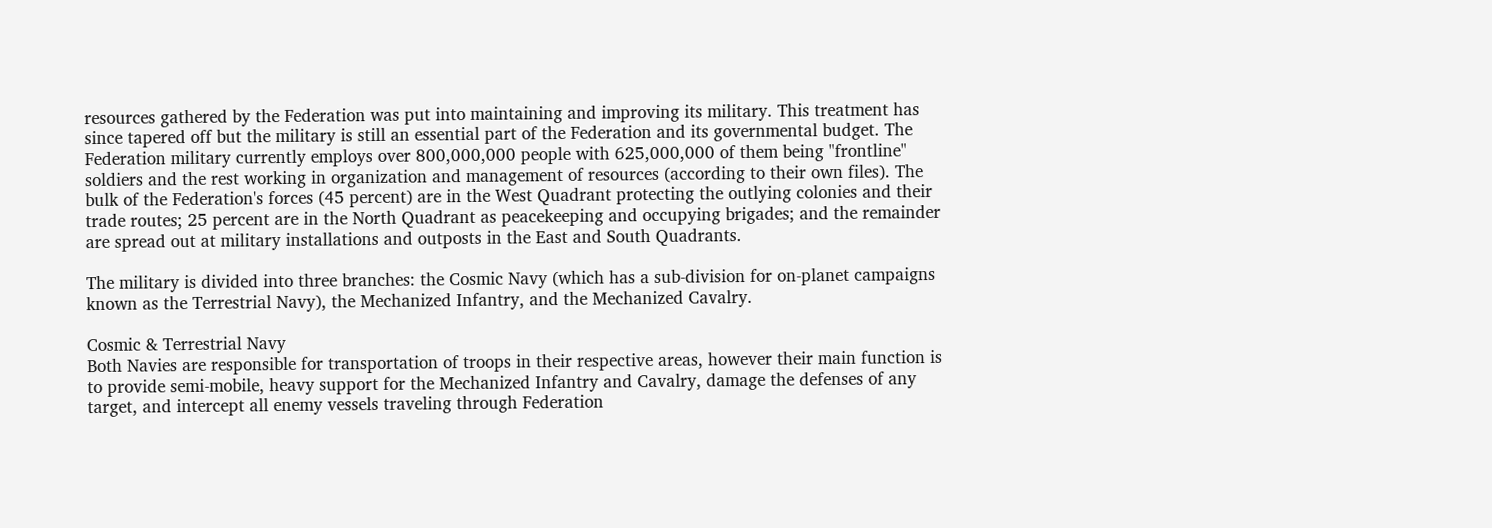resources gathered by the Federation was put into maintaining and improving its military. This treatment has since tapered off but the military is still an essential part of the Federation and its governmental budget. The Federation military currently employs over 800,000,000 people with 625,000,000 of them being "frontline" soldiers and the rest working in organization and management of resources (according to their own files). The bulk of the Federation's forces (45 percent) are in the West Quadrant protecting the outlying colonies and their trade routes; 25 percent are in the North Quadrant as peacekeeping and occupying brigades; and the remainder are spread out at military installations and outposts in the East and South Quadrants.

The military is divided into three branches: the Cosmic Navy (which has a sub-division for on-planet campaigns known as the Terrestrial Navy), the Mechanized Infantry, and the Mechanized Cavalry.

Cosmic & Terrestrial Navy
Both Navies are responsible for transportation of troops in their respective areas, however their main function is to provide semi-mobile, heavy support for the Mechanized Infantry and Cavalry, damage the defenses of any target, and intercept all enemy vessels traveling through Federation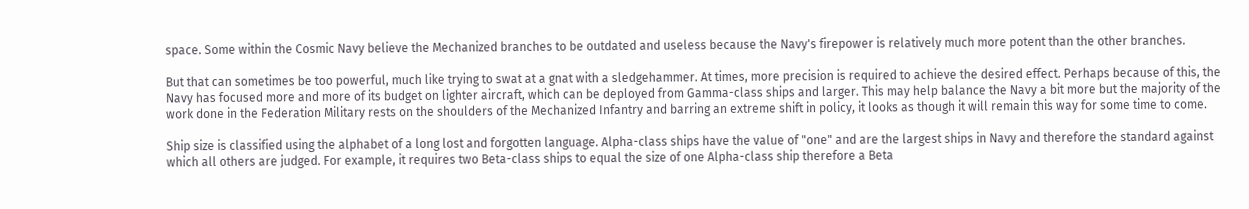space. Some within the Cosmic Navy believe the Mechanized branches to be outdated and useless because the Navy's firepower is relatively much more potent than the other branches.

But that can sometimes be too powerful, much like trying to swat at a gnat with a sledgehammer. At times, more precision is required to achieve the desired effect. Perhaps because of this, the Navy has focused more and more of its budget on lighter aircraft, which can be deployed from Gamma-class ships and larger. This may help balance the Navy a bit more but the majority of the work done in the Federation Military rests on the shoulders of the Mechanized Infantry and barring an extreme shift in policy, it looks as though it will remain this way for some time to come.

Ship size is classified using the alphabet of a long lost and forgotten language. Alpha-class ships have the value of "one" and are the largest ships in Navy and therefore the standard against which all others are judged. For example, it requires two Beta-class ships to equal the size of one Alpha-class ship therefore a Beta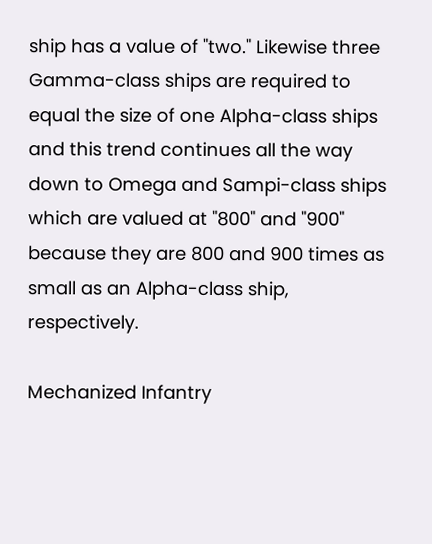ship has a value of "two." Likewise three Gamma-class ships are required to equal the size of one Alpha-class ships and this trend continues all the way down to Omega and Sampi-class ships which are valued at "800" and "900" because they are 800 and 900 times as small as an Alpha-class ship, respectively.

Mechanized Infantry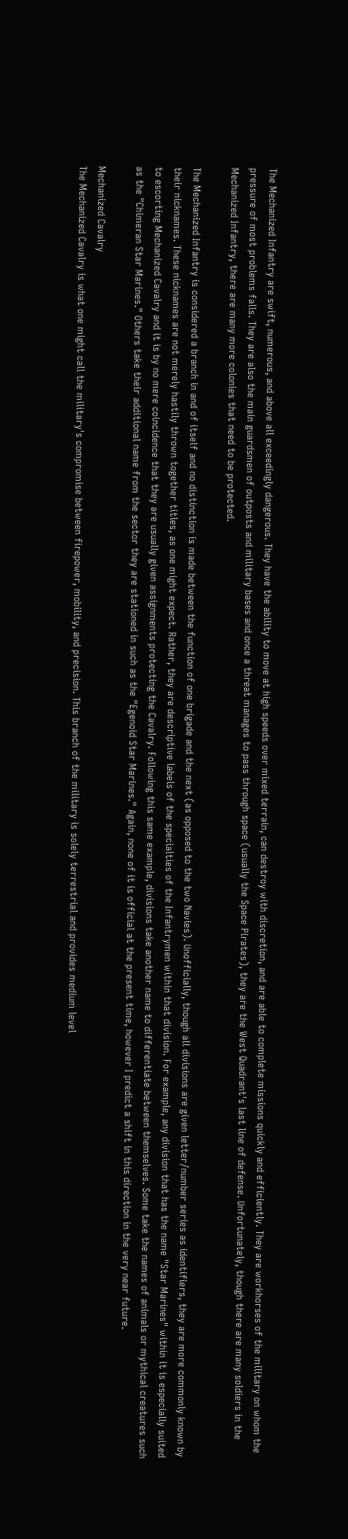The Mechanized Infantry are swift, numerous, and above all exceedingly dangerous. They have the ability to move at high speeds over mixed terrain, can destroy with discretion, and are able to complete missions quickly and efficiently. They are workhorses of the military on whom the pressure of most problems falls. They are also the main guardsmen of outposts and military bases and once a threat manages to pass through space (usually the Space Pirates), they are the West Quadrant's last line of defense. Unfortunately, though there are many soldiers in the Mechanized Infantry, there are many more colonies that need to be protected.

The Mechanized Infantry is considered a branch in and of itself and no distinction is made between the function of one brigade and the next (as opposed to the two Navies). Unofficially, though all divisions are given letter/number series as identifiers, they are more commonly known by their nicknames. These nicknames are not merely hastily thrown together titles, as one might expect. Rather, they are descriptive labels of the specialties of the Infantrymen within that division. For example, any division that has the name "Star Marines" within it is especially suited to escorting Mechanized Cavalry and it is by no mere coincidence that they are usually given assignments protecting the Cavalry. Following this same example, divisions take another name to differentiate between themselves. Some take the names of animals or mythical creatures such as the "Chimeran Star Marines." Others take their additional name from the sector they are stationed in such as the "Egenoid Star Marines." Again, none of it is official at the present time, however I predict a shift in this direction in the very near future.

Mechanized Cavalry
The Mechanized Cavalry is what one might call the military's compromise between firepower, mobility, and precision. This branch of the military is solely terrestrial and provides medium level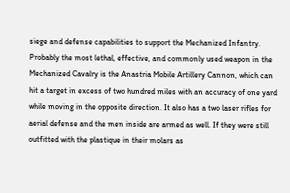siege and defense capabilities to support the Mechanized Infantry. Probably the most lethal, effective, and commonly used weapon in the Mechanized Cavalry is the Anastria Mobile Artillery Cannon, which can hit a target in excess of two hundred miles with an accuracy of one yard while moving in the opposite direction. It also has a two laser rifles for aerial defense and the men inside are armed as well. If they were still outfitted with the plastique in their molars as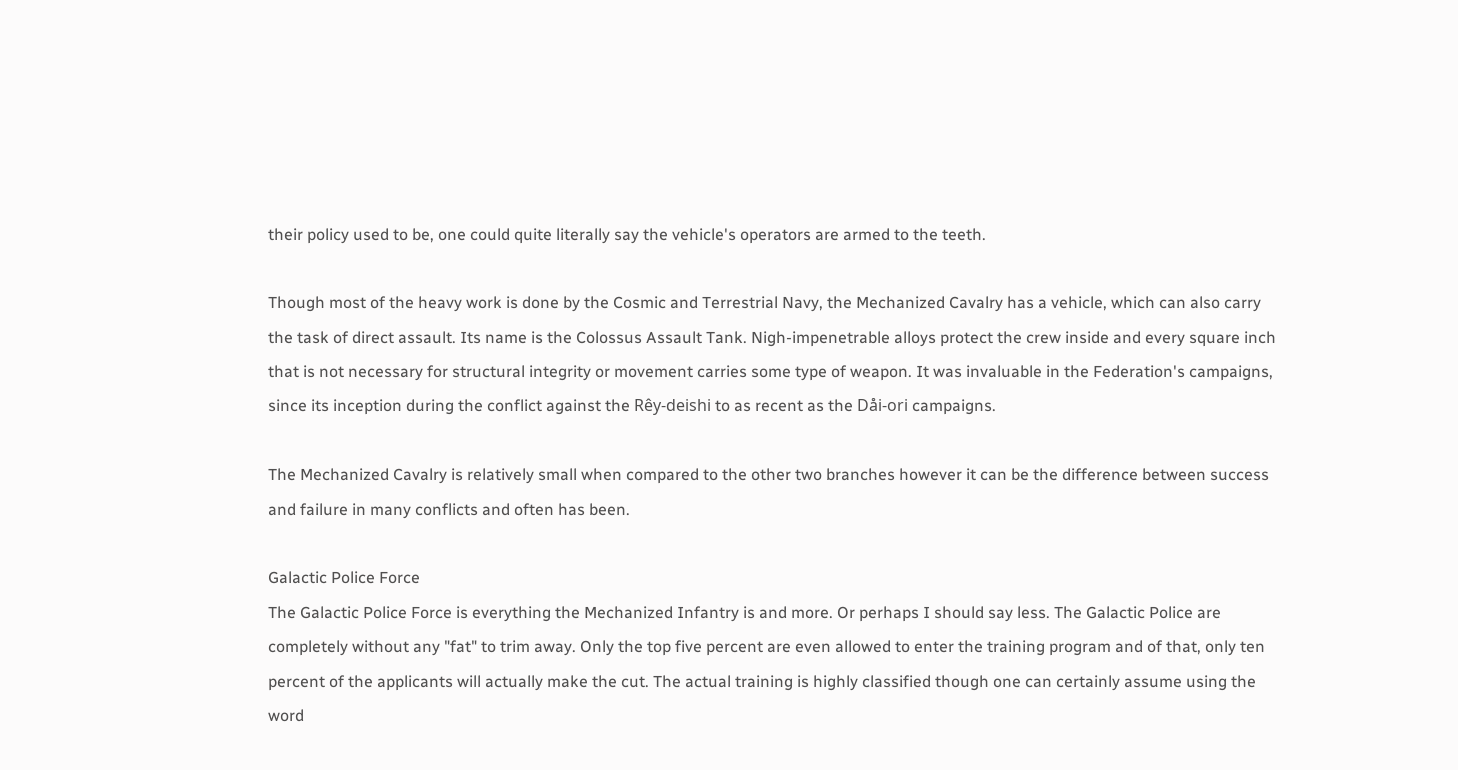their policy used to be, one could quite literally say the vehicle's operators are armed to the teeth.

Though most of the heavy work is done by the Cosmic and Terrestrial Navy, the Mechanized Cavalry has a vehicle, which can also carry the task of direct assault. Its name is the Colossus Assault Tank. Nigh-impenetrable alloys protect the crew inside and every square inch that is not necessary for structural integrity or movement carries some type of weapon. It was invaluable in the Federation's campaigns, since its inception during the conflict against the Rêy-deishi to as recent as the Dåi-ori campaigns.

The Mechanized Cavalry is relatively small when compared to the other two branches however it can be the difference between success and failure in many conflicts and often has been.

Galactic Police Force
The Galactic Police Force is everything the Mechanized Infantry is and more. Or perhaps I should say less. The Galactic Police are completely without any "fat" to trim away. Only the top five percent are even allowed to enter the training program and of that, only ten percent of the applicants will actually make the cut. The actual training is highly classified though one can certainly assume using the word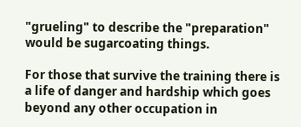"grueling" to describe the "preparation" would be sugarcoating things.

For those that survive the training there is a life of danger and hardship which goes beyond any other occupation in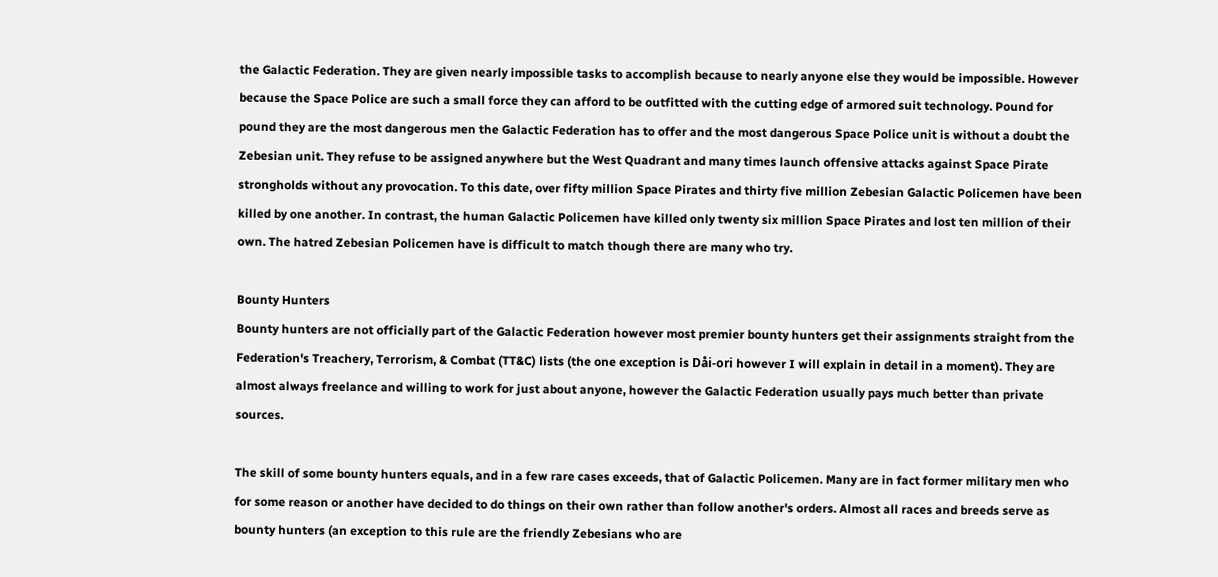the Galactic Federation. They are given nearly impossible tasks to accomplish because to nearly anyone else they would be impossible. However because the Space Police are such a small force they can afford to be outfitted with the cutting edge of armored suit technology. Pound for pound they are the most dangerous men the Galactic Federation has to offer and the most dangerous Space Police unit is without a doubt the Zebesian unit. They refuse to be assigned anywhere but the West Quadrant and many times launch offensive attacks against Space Pirate strongholds without any provocation. To this date, over fifty million Space Pirates and thirty five million Zebesian Galactic Policemen have been killed by one another. In contrast, the human Galactic Policemen have killed only twenty six million Space Pirates and lost ten million of their own. The hatred Zebesian Policemen have is difficult to match though there are many who try.

Bounty Hunters
Bounty hunters are not officially part of the Galactic Federation however most premier bounty hunters get their assignments straight from the Federation's Treachery, Terrorism, & Combat (TT&C) lists (the one exception is Dåi-ori however I will explain in detail in a moment). They are almost always freelance and willing to work for just about anyone, however the Galactic Federation usually pays much better than private sources.

The skill of some bounty hunters equals, and in a few rare cases exceeds, that of Galactic Policemen. Many are in fact former military men who for some reason or another have decided to do things on their own rather than follow another's orders. Almost all races and breeds serve as bounty hunters (an exception to this rule are the friendly Zebesians who are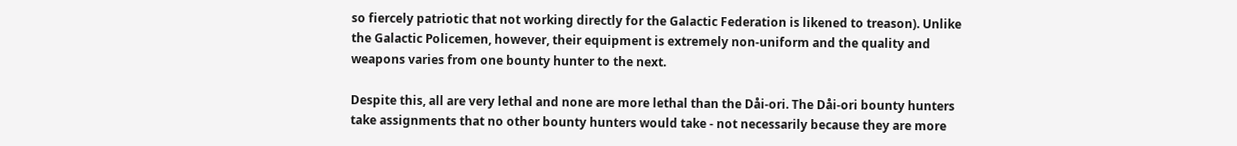so fiercely patriotic that not working directly for the Galactic Federation is likened to treason). Unlike the Galactic Policemen, however, their equipment is extremely non-uniform and the quality and weapons varies from one bounty hunter to the next.

Despite this, all are very lethal and none are more lethal than the Dåi-ori. The Dåi-ori bounty hunters take assignments that no other bounty hunters would take - not necessarily because they are more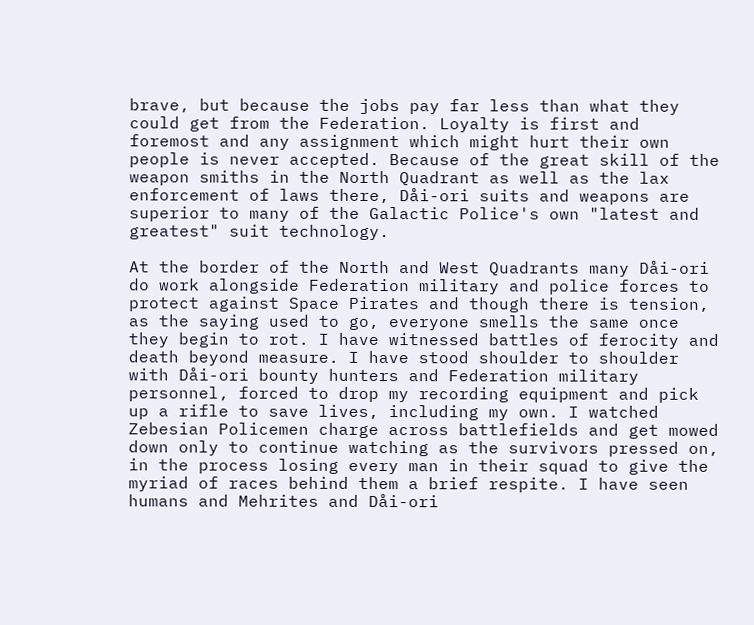brave, but because the jobs pay far less than what they could get from the Federation. Loyalty is first and foremost and any assignment which might hurt their own people is never accepted. Because of the great skill of the weapon smiths in the North Quadrant as well as the lax enforcement of laws there, Dåi-ori suits and weapons are superior to many of the Galactic Police's own "latest and greatest" suit technology.

At the border of the North and West Quadrants many Dåi-ori do work alongside Federation military and police forces to protect against Space Pirates and though there is tension, as the saying used to go, everyone smells the same once they begin to rot. I have witnessed battles of ferocity and death beyond measure. I have stood shoulder to shoulder with Dåi-ori bounty hunters and Federation military personnel, forced to drop my recording equipment and pick up a rifle to save lives, including my own. I watched Zebesian Policemen charge across battlefields and get mowed down only to continue watching as the survivors pressed on, in the process losing every man in their squad to give the myriad of races behind them a brief respite. I have seen humans and Mehrites and Dåi-ori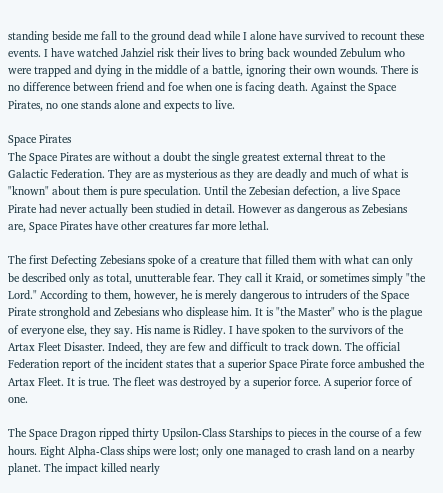standing beside me fall to the ground dead while I alone have survived to recount these events. I have watched Jahziel risk their lives to bring back wounded Zebulum who were trapped and dying in the middle of a battle, ignoring their own wounds. There is no difference between friend and foe when one is facing death. Against the Space Pirates, no one stands alone and expects to live.

Space Pirates
The Space Pirates are without a doubt the single greatest external threat to the Galactic Federation. They are as mysterious as they are deadly and much of what is "known" about them is pure speculation. Until the Zebesian defection, a live Space Pirate had never actually been studied in detail. However as dangerous as Zebesians are, Space Pirates have other creatures far more lethal.

The first Defecting Zebesians spoke of a creature that filled them with what can only be described only as total, unutterable fear. They call it Kraid, or sometimes simply "the Lord." According to them, however, he is merely dangerous to intruders of the Space Pirate stronghold and Zebesians who displease him. It is "the Master" who is the plague of everyone else, they say. His name is Ridley. I have spoken to the survivors of the Artax Fleet Disaster. Indeed, they are few and difficult to track down. The official Federation report of the incident states that a superior Space Pirate force ambushed the Artax Fleet. It is true. The fleet was destroyed by a superior force. A superior force of one.

The Space Dragon ripped thirty Upsilon-Class Starships to pieces in the course of a few hours. Eight Alpha-Class ships were lost; only one managed to crash land on a nearby planet. The impact killed nearly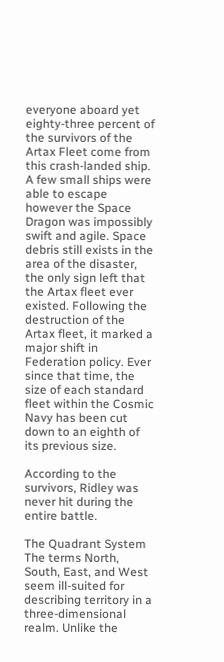everyone aboard yet eighty-three percent of the survivors of the Artax Fleet come from this crash-landed ship. A few small ships were able to escape however the Space Dragon was impossibly swift and agile. Space debris still exists in the area of the disaster, the only sign left that the Artax fleet ever existed. Following the destruction of the Artax fleet, it marked a major shift in Federation policy. Ever since that time, the size of each standard fleet within the Cosmic Navy has been cut down to an eighth of its previous size.

According to the survivors, Ridley was never hit during the entire battle.

The Quadrant System
The terms North, South, East, and West seem ill-suited for describing territory in a three-dimensional realm. Unlike the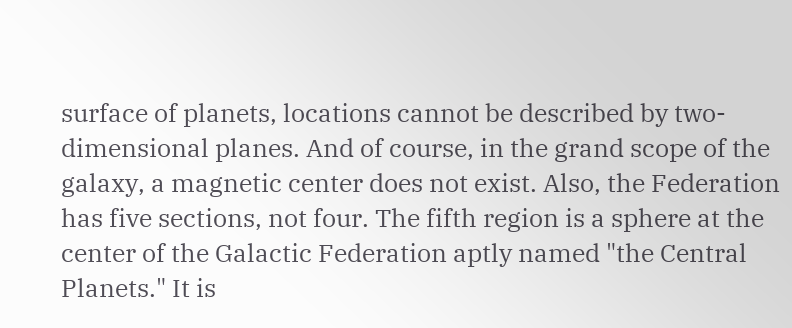surface of planets, locations cannot be described by two-dimensional planes. And of course, in the grand scope of the galaxy, a magnetic center does not exist. Also, the Federation has five sections, not four. The fifth region is a sphere at the center of the Galactic Federation aptly named "the Central Planets." It is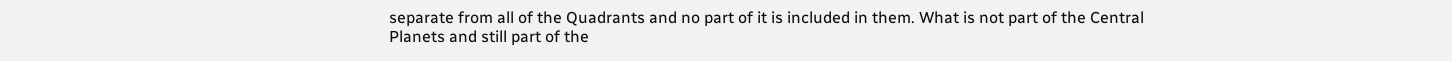separate from all of the Quadrants and no part of it is included in them. What is not part of the Central Planets and still part of the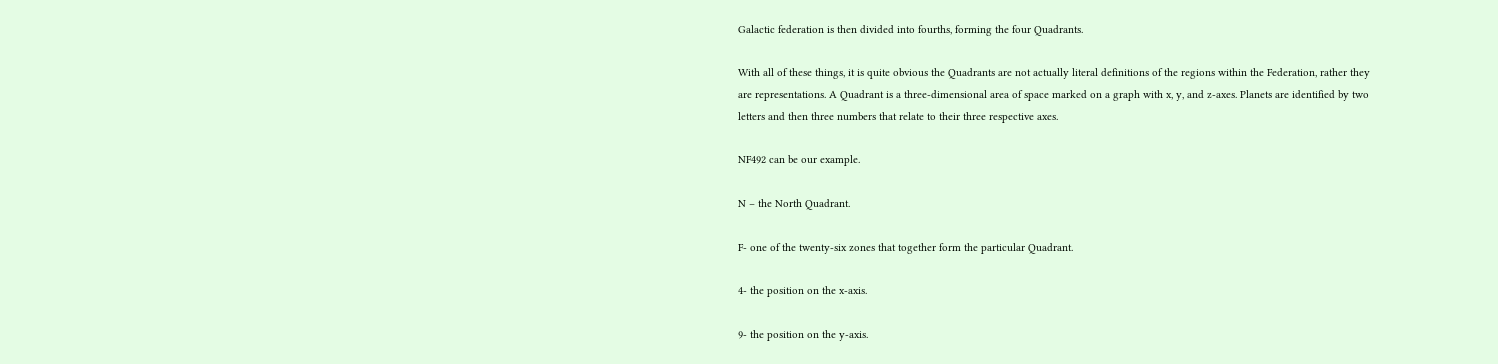Galactic federation is then divided into fourths, forming the four Quadrants.

With all of these things, it is quite obvious the Quadrants are not actually literal definitions of the regions within the Federation, rather they are representations. A Quadrant is a three-dimensional area of space marked on a graph with x, y, and z-axes. Planets are identified by two letters and then three numbers that relate to their three respective axes.

NF492 can be our example.

N – the North Quadrant.

F- one of the twenty-six zones that together form the particular Quadrant.

4- the position on the x-axis.

9- the position on the y-axis.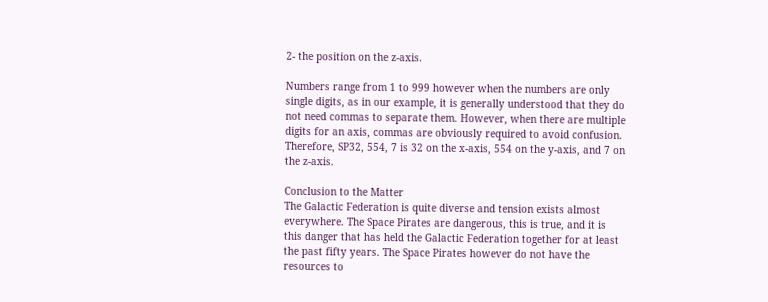2- the position on the z-axis.

Numbers range from 1 to 999 however when the numbers are only single digits, as in our example, it is generally understood that they do not need commas to separate them. However, when there are multiple digits for an axis, commas are obviously required to avoid confusion. Therefore, SP32, 554, 7 is 32 on the x-axis, 554 on the y-axis, and 7 on the z-axis.

Conclusion to the Matter
The Galactic Federation is quite diverse and tension exists almost everywhere. The Space Pirates are dangerous, this is true, and it is this danger that has held the Galactic Federation together for at least the past fifty years. The Space Pirates however do not have the resources to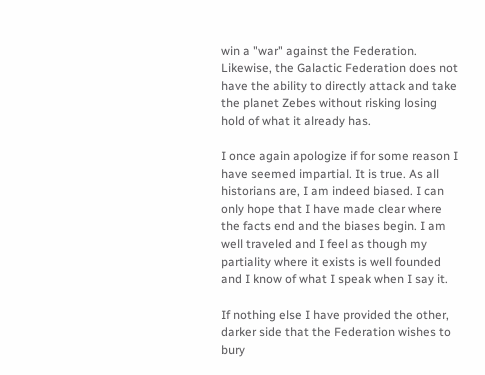win a "war" against the Federation. Likewise, the Galactic Federation does not have the ability to directly attack and take the planet Zebes without risking losing hold of what it already has.

I once again apologize if for some reason I have seemed impartial. It is true. As all historians are, I am indeed biased. I can only hope that I have made clear where the facts end and the biases begin. I am well traveled and I feel as though my partiality where it exists is well founded and I know of what I speak when I say it.

If nothing else I have provided the other, darker side that the Federation wishes to bury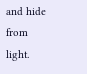and hide from light.